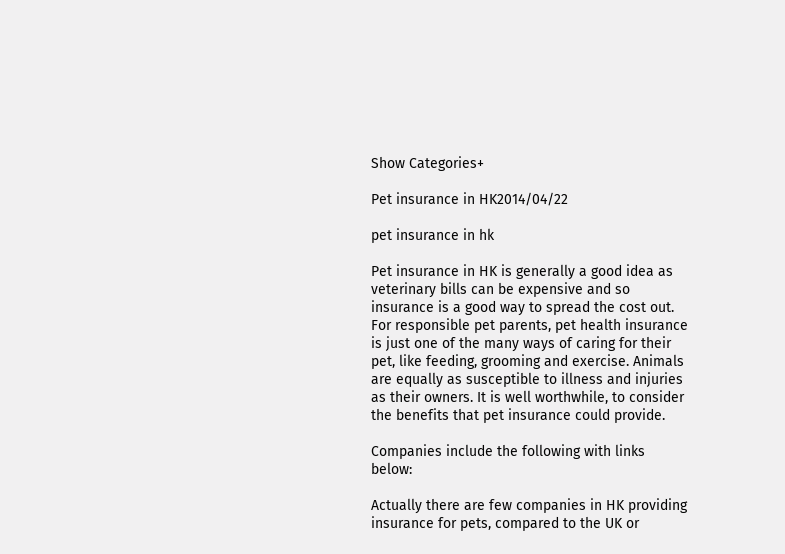Show Categories+

Pet insurance in HK2014/04/22

pet insurance in hk

Pet insurance in HK is generally a good idea as veterinary bills can be expensive and so insurance is a good way to spread the cost out. For responsible pet parents, pet health insurance is just one of the many ways of caring for their pet, like feeding, grooming and exercise. Animals are equally as susceptible to illness and injuries as their owners. It is well worthwhile, to consider the benefits that pet insurance could provide.

Companies include the following with links below:

Actually there are few companies in HK providing insurance for pets, compared to the UK or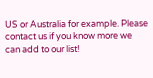US or Australia for example. Please contact us if you know more we can add to our list!